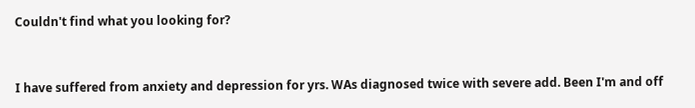Couldn't find what you looking for?


I have suffered from anxiety and depression for yrs. WAs diagnosed twice with severe add. Been I'm and off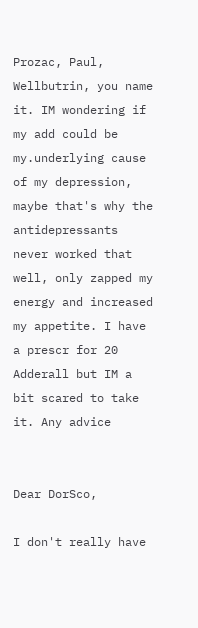Prozac, Paul, Wellbutrin, you name it. IM wondering if my add could be my.underlying cause of my depression, maybe that's why the antidepressants never worked that well, only zapped my energy and increased my appetite. I have a prescr for 20 Adderall but IM a bit scared to take it. Any advice


Dear DorSco,

I don't really have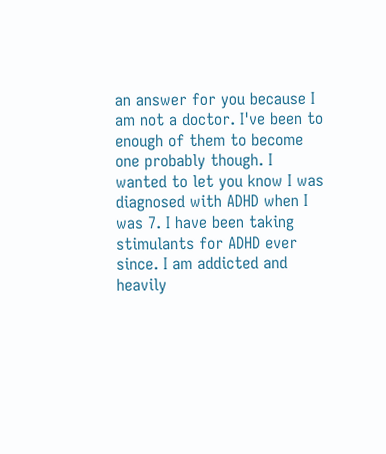an answer for you because I am not a doctor. I've been to enough of them to become one probably though. I wanted to let you know I was diagnosed with ADHD when I was 7. I have been taking stimulants for ADHD ever since. I am addicted and heavily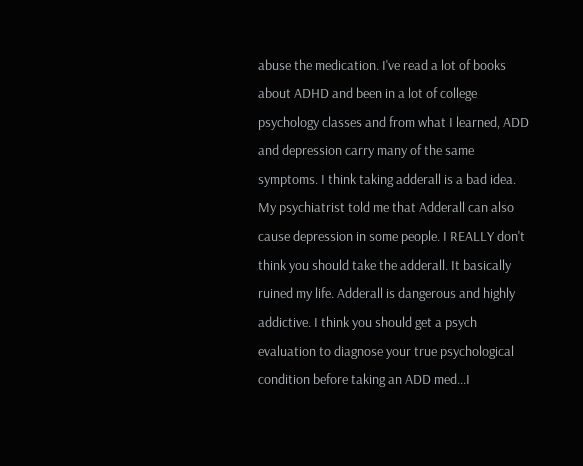abuse the medication. I've read a lot of books about ADHD and been in a lot of college psychology classes and from what I learned, ADD and depression carry many of the same symptoms. I think taking adderall is a bad idea. My psychiatrist told me that Adderall can also cause depression in some people. I REALLY don't think you should take the adderall. It basically ruined my life. Adderall is dangerous and highly addictive. I think you should get a psych evaluation to diagnose your true psychological condition before taking an ADD med...I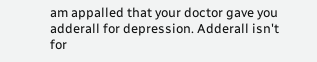am appalled that your doctor gave you adderall for depression. Adderall isn't for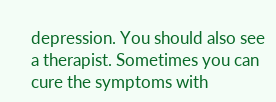depression. You should also see a therapist. Sometimes you can cure the symptoms with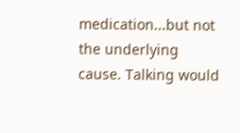medication...but not the underlying cause. Talking would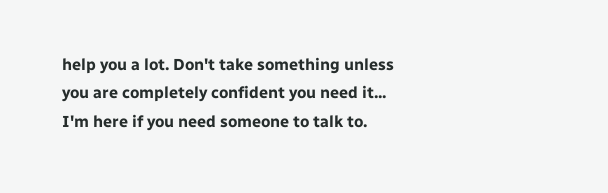help you a lot. Don't take something unless you are completely confident you need it... I'm here if you need someone to talk to.